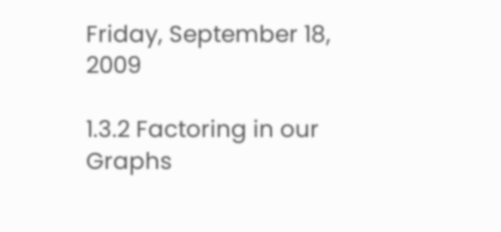Friday, September 18, 2009

1.3.2 Factoring in our Graphs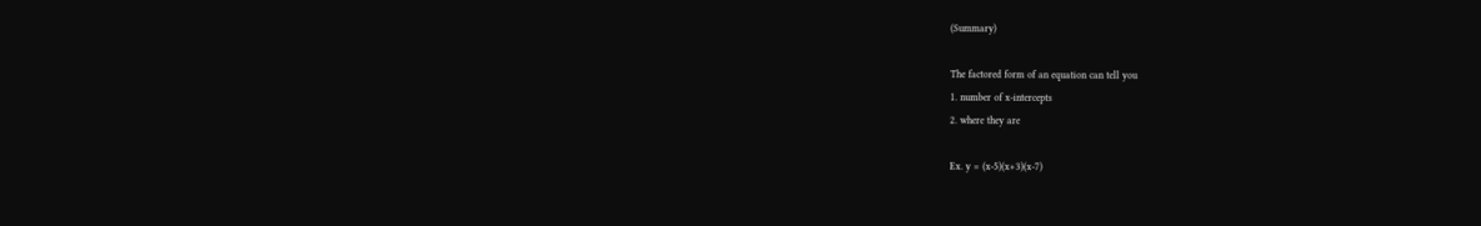(Summary)

The factored form of an equation can tell you
1. number of x-intercepts
2. where they are

Ex. y = (x-5)(x+3)(x-7)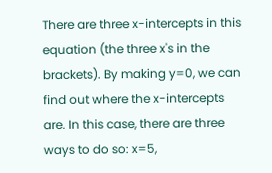There are three x-intercepts in this equation (the three x's in the brackets). By making y=0, we can find out where the x-intercepts are. In this case, there are three ways to do so: x=5,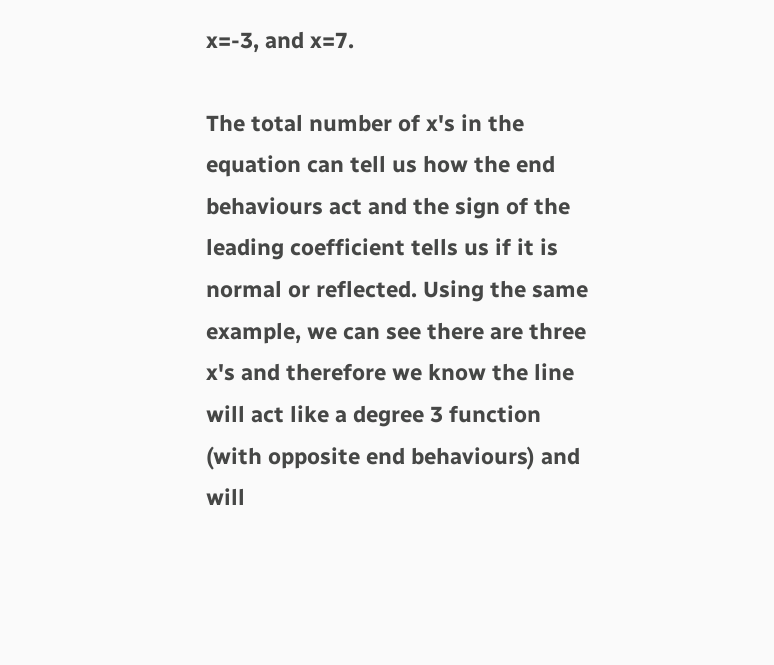x=-3, and x=7.

The total number of x's in the equation can tell us how the end behaviours act and the sign of the leading coefficient tells us if it is normal or reflected. Using the same example, we can see there are three x's and therefore we know the line will act like a degree 3 function (with opposite end behaviours) and will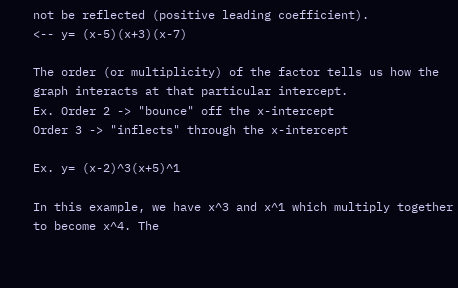not be reflected (positive leading coefficient).
<-- y= (x-5)(x+3)(x-7)

The order (or multiplicity) of the factor tells us how the graph interacts at that particular intercept.
Ex. Order 2 -> "bounce" off the x-intercept
Order 3 -> "inflects" through the x-intercept

Ex. y= (x-2)^3(x+5)^1

In this example, we have x^3 and x^1 which multiply together to become x^4. The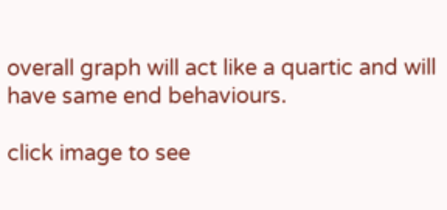overall graph will act like a quartic and will have same end behaviours.

click image to see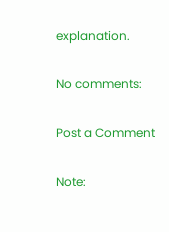explanation.

No comments:

Post a Comment

Note: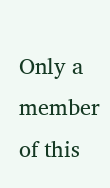Only a member of this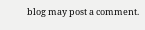blog may post a comment.